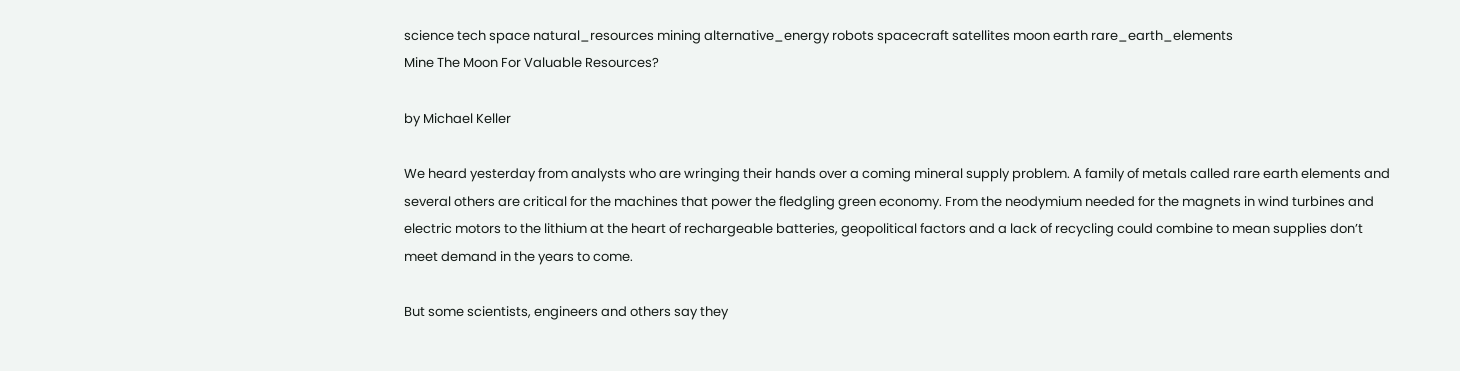science tech space natural_resources mining alternative_energy robots spacecraft satellites moon earth rare_earth_elements
Mine The Moon For Valuable Resources?

by Michael Keller

We heard yesterday from analysts who are wringing their hands over a coming mineral supply problem. A family of metals called rare earth elements and several others are critical for the machines that power the fledgling green economy. From the neodymium needed for the magnets in wind turbines and electric motors to the lithium at the heart of rechargeable batteries, geopolitical factors and a lack of recycling could combine to mean supplies don’t meet demand in the years to come.

But some scientists, engineers and others say they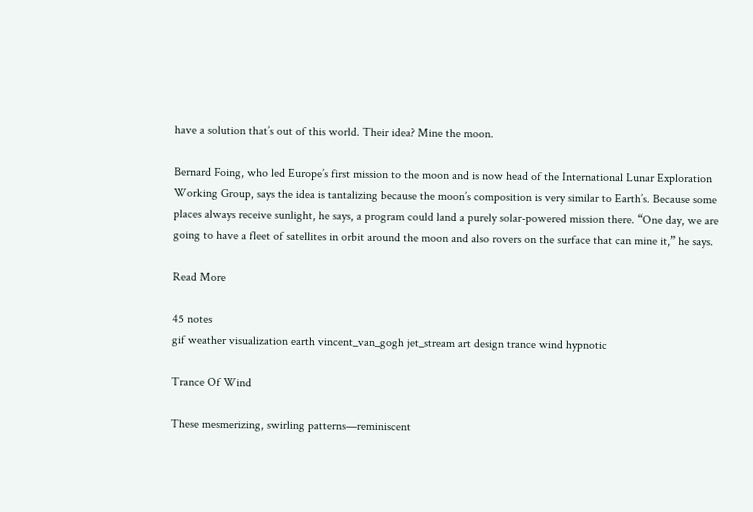have a solution that’s out of this world. Their idea? Mine the moon.

Bernard Foing, who led Europe’s first mission to the moon and is now head of the International Lunar Exploration Working Group, says the idea is tantalizing because the moon’s composition is very similar to Earth’s. Because some places always receive sunlight, he says, a program could land a purely solar-powered mission there. “One day, we are going to have a fleet of satellites in orbit around the moon and also rovers on the surface that can mine it,” he says.

Read More

45 notes
gif weather visualization earth vincent_van_gogh jet_stream art design trance wind hypnotic

Trance Of Wind

These mesmerizing, swirling patterns—reminiscent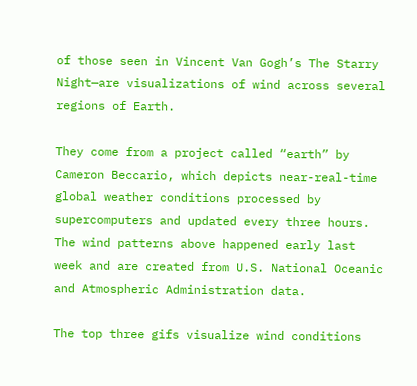of those seen in Vincent Van Gogh’s The Starry Night—are visualizations of wind across several regions of Earth.

They come from a project called “earth” by Cameron Beccario, which depicts near-real-time global weather conditions processed by supercomputers and updated every three hours. The wind patterns above happened early last week and are created from U.S. National Oceanic and Atmospheric Administration data.

The top three gifs visualize wind conditions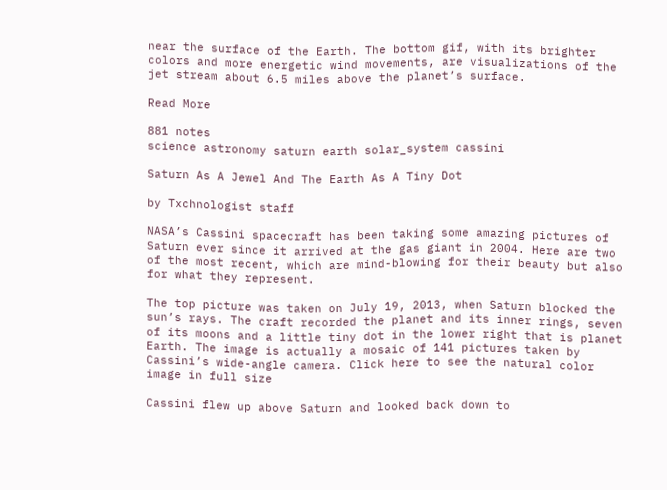near the surface of the Earth. The bottom gif, with its brighter colors and more energetic wind movements, are visualizations of the jet stream about 6.5 miles above the planet’s surface.

Read More

881 notes
science astronomy saturn earth solar_system cassini

Saturn As A Jewel And The Earth As A Tiny Dot

by Txchnologist staff

NASA’s Cassini spacecraft has been taking some amazing pictures of Saturn ever since it arrived at the gas giant in 2004. Here are two of the most recent, which are mind-blowing for their beauty but also for what they represent.

The top picture was taken on July 19, 2013, when Saturn blocked the sun’s rays. The craft recorded the planet and its inner rings, seven of its moons and a little tiny dot in the lower right that is planet Earth. The image is actually a mosaic of 141 pictures taken by Cassini’s wide-angle camera. Click here to see the natural color image in full size

Cassini flew up above Saturn and looked back down to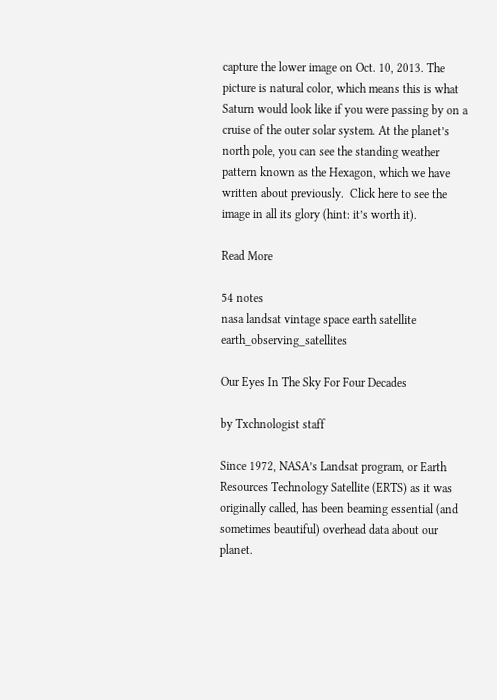capture the lower image on Oct. 10, 2013. The picture is natural color, which means this is what Saturn would look like if you were passing by on a cruise of the outer solar system. At the planet’s north pole, you can see the standing weather pattern known as the Hexagon, which we have written about previously.  Click here to see the image in all its glory (hint: it’s worth it).

Read More

54 notes
nasa landsat vintage space earth satellite earth_observing_satellites

Our Eyes In The Sky For Four Decades

by Txchnologist staff

Since 1972, NASA’s Landsat program, or Earth Resources Technology Satellite (ERTS) as it was originally called, has been beaming essential (and sometimes beautiful) overhead data about our planet.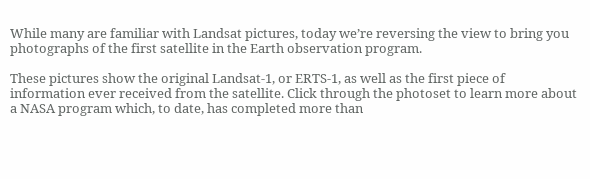While many are familiar with Landsat pictures, today we’re reversing the view to bring you photographs of the first satellite in the Earth observation program.

These pictures show the original Landsat-1, or ERTS-1, as well as the first piece of information ever received from the satellite. Click through the photoset to learn more about a NASA program which, to date, has completed more than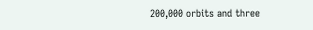200,000 orbits and three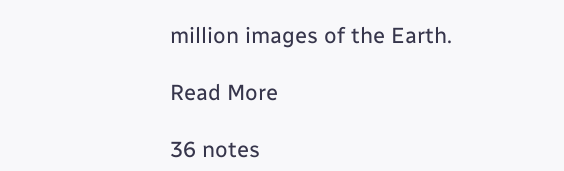million images of the Earth.

Read More

36 notes